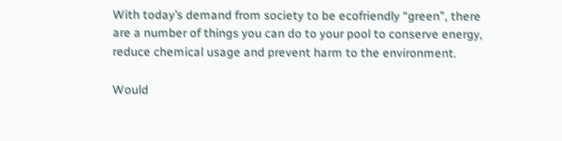With today’s demand from society to be ecofriendly “green”, there are a number of things you can do to your pool to conserve energy, reduce chemical usage and prevent harm to the environment.

Would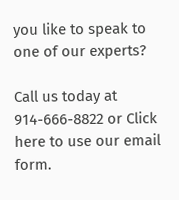you like to speak to one of our experts?

Call us today at 914-666-8822 or Click here to use our email form.